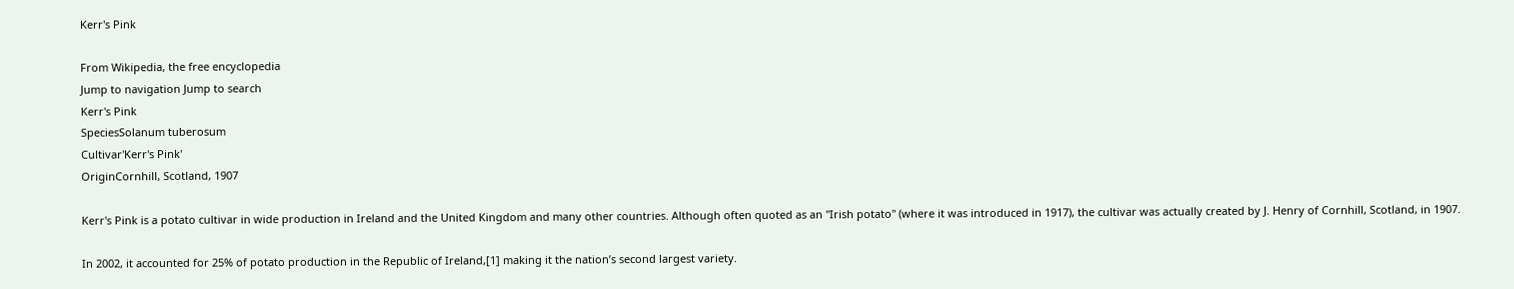Kerr's Pink

From Wikipedia, the free encyclopedia
Jump to navigation Jump to search
Kerr's Pink
SpeciesSolanum tuberosum
Cultivar'Kerr's Pink'
OriginCornhill, Scotland, 1907

Kerr's Pink is a potato cultivar in wide production in Ireland and the United Kingdom and many other countries. Although often quoted as an "Irish potato" (where it was introduced in 1917), the cultivar was actually created by J. Henry of Cornhill, Scotland, in 1907.

In 2002, it accounted for 25% of potato production in the Republic of Ireland,[1] making it the nation’s second largest variety.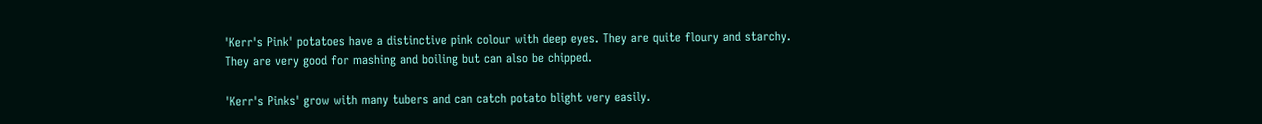'Kerr's Pink' potatoes have a distinctive pink colour with deep eyes. They are quite floury and starchy. They are very good for mashing and boiling but can also be chipped.

'Kerr's Pinks' grow with many tubers and can catch potato blight very easily.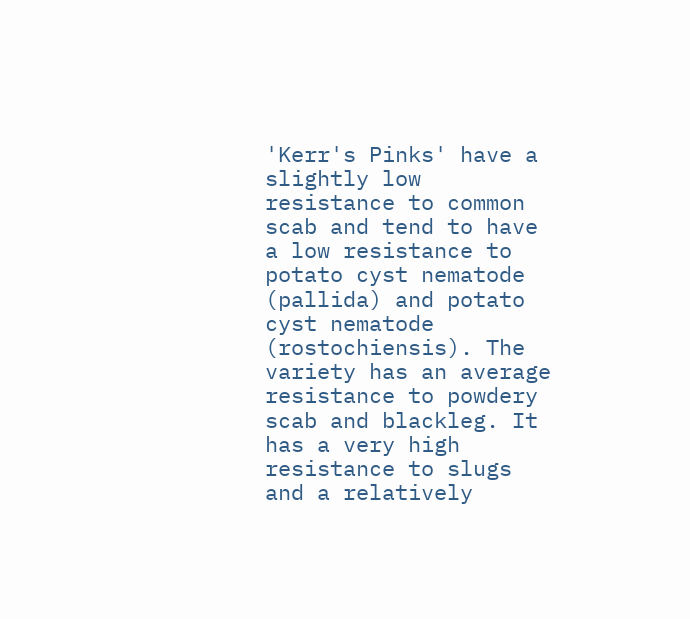'Kerr's Pinks' have a slightly low resistance to common scab and tend to have a low resistance to potato cyst nematode (pallida) and potato cyst nematode (rostochiensis). The variety has an average resistance to powdery scab and blackleg. It has a very high resistance to slugs and a relatively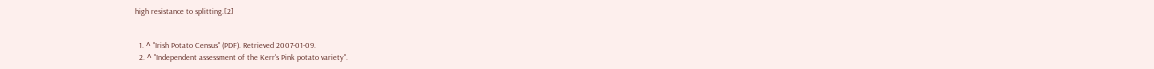high resistance to splitting.[2]


  1. ^ "Irish Potato Census" (PDF). Retrieved 2007-01-09.
  2. ^ "Independent assessment of the Kerr's Pink potato variety".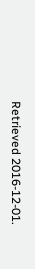Retrieved 2016-12-01.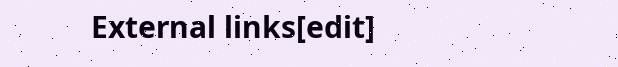External links[edit]